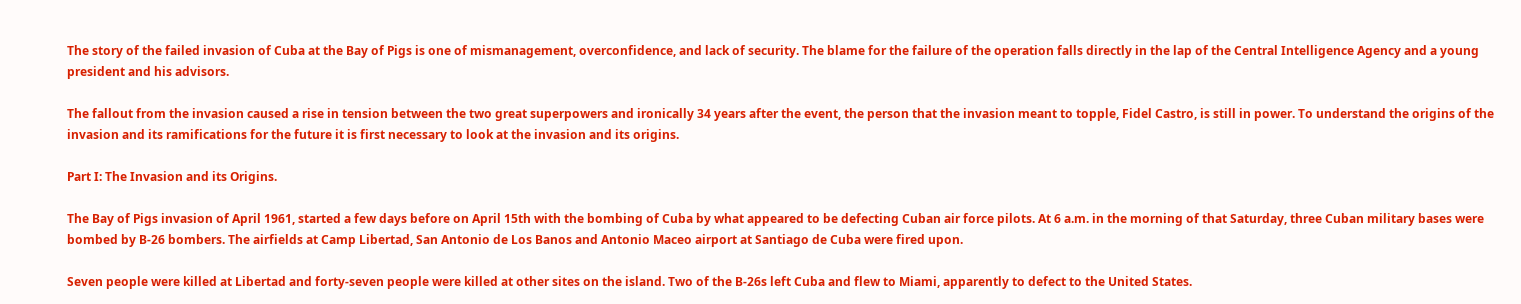The story of the failed invasion of Cuba at the Bay of Pigs is one of mismanagement, overconfidence, and lack of security. The blame for the failure of the operation falls directly in the lap of the Central Intelligence Agency and a young president and his advisors.

The fallout from the invasion caused a rise in tension between the two great superpowers and ironically 34 years after the event, the person that the invasion meant to topple, Fidel Castro, is still in power. To understand the origins of the invasion and its ramifications for the future it is first necessary to look at the invasion and its origins.

Part I: The Invasion and its Origins.

The Bay of Pigs invasion of April 1961, started a few days before on April 15th with the bombing of Cuba by what appeared to be defecting Cuban air force pilots. At 6 a.m. in the morning of that Saturday, three Cuban military bases were bombed by B-26 bombers. The airfields at Camp Libertad, San Antonio de Los Banos and Antonio Maceo airport at Santiago de Cuba were fired upon.

Seven people were killed at Libertad and forty-seven people were killed at other sites on the island. Two of the B-26s left Cuba and flew to Miami, apparently to defect to the United States.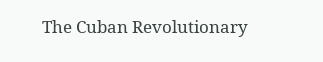The Cuban Revolutionary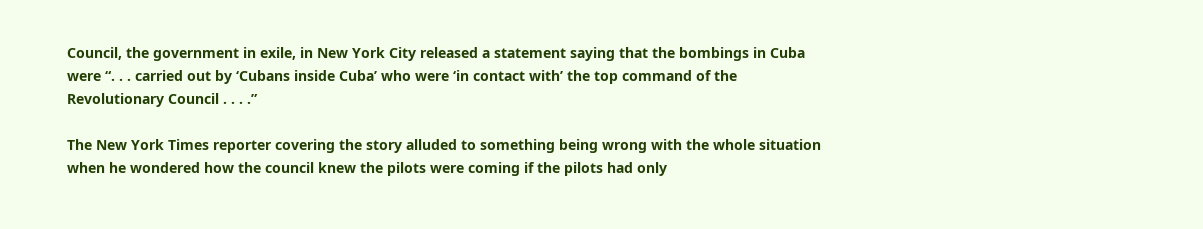Council, the government in exile, in New York City released a statement saying that the bombings in Cuba were “. . . carried out by ‘Cubans inside Cuba’ who were ‘in contact with’ the top command of the Revolutionary Council . . . .”

The New York Times reporter covering the story alluded to something being wrong with the whole situation when he wondered how the council knew the pilots were coming if the pilots had only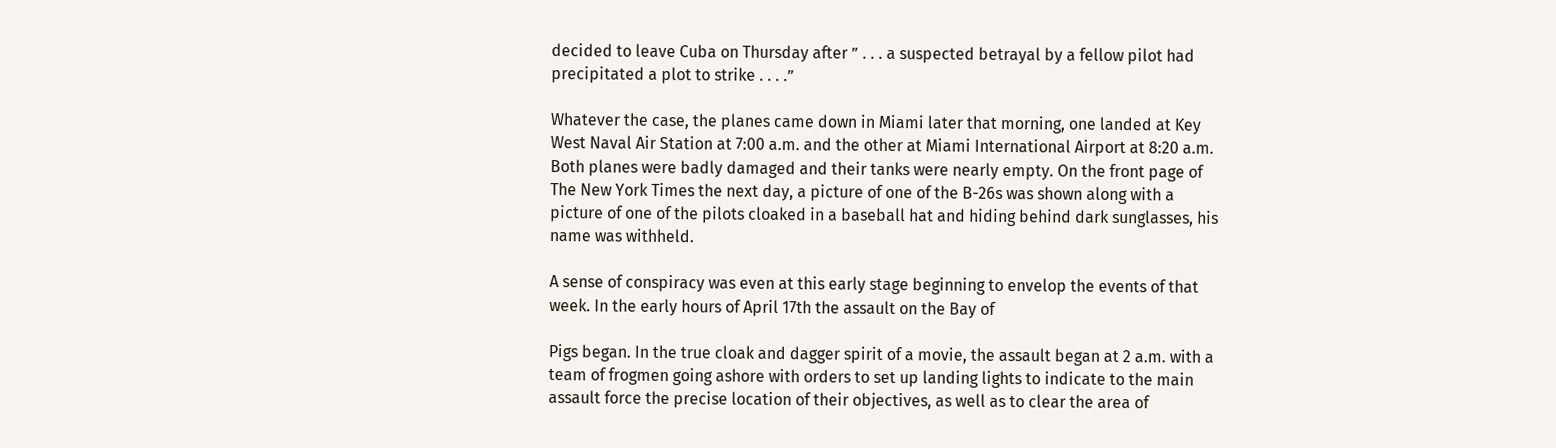decided to leave Cuba on Thursday after ” . . . a suspected betrayal by a fellow pilot had precipitated a plot to strike . . . .”

Whatever the case, the planes came down in Miami later that morning, one landed at Key West Naval Air Station at 7:00 a.m. and the other at Miami International Airport at 8:20 a.m. Both planes were badly damaged and their tanks were nearly empty. On the front page of The New York Times the next day, a picture of one of the B-26s was shown along with a picture of one of the pilots cloaked in a baseball hat and hiding behind dark sunglasses, his name was withheld.

A sense of conspiracy was even at this early stage beginning to envelop the events of that week. In the early hours of April 17th the assault on the Bay of

Pigs began. In the true cloak and dagger spirit of a movie, the assault began at 2 a.m. with a team of frogmen going ashore with orders to set up landing lights to indicate to the main assault force the precise location of their objectives, as well as to clear the area of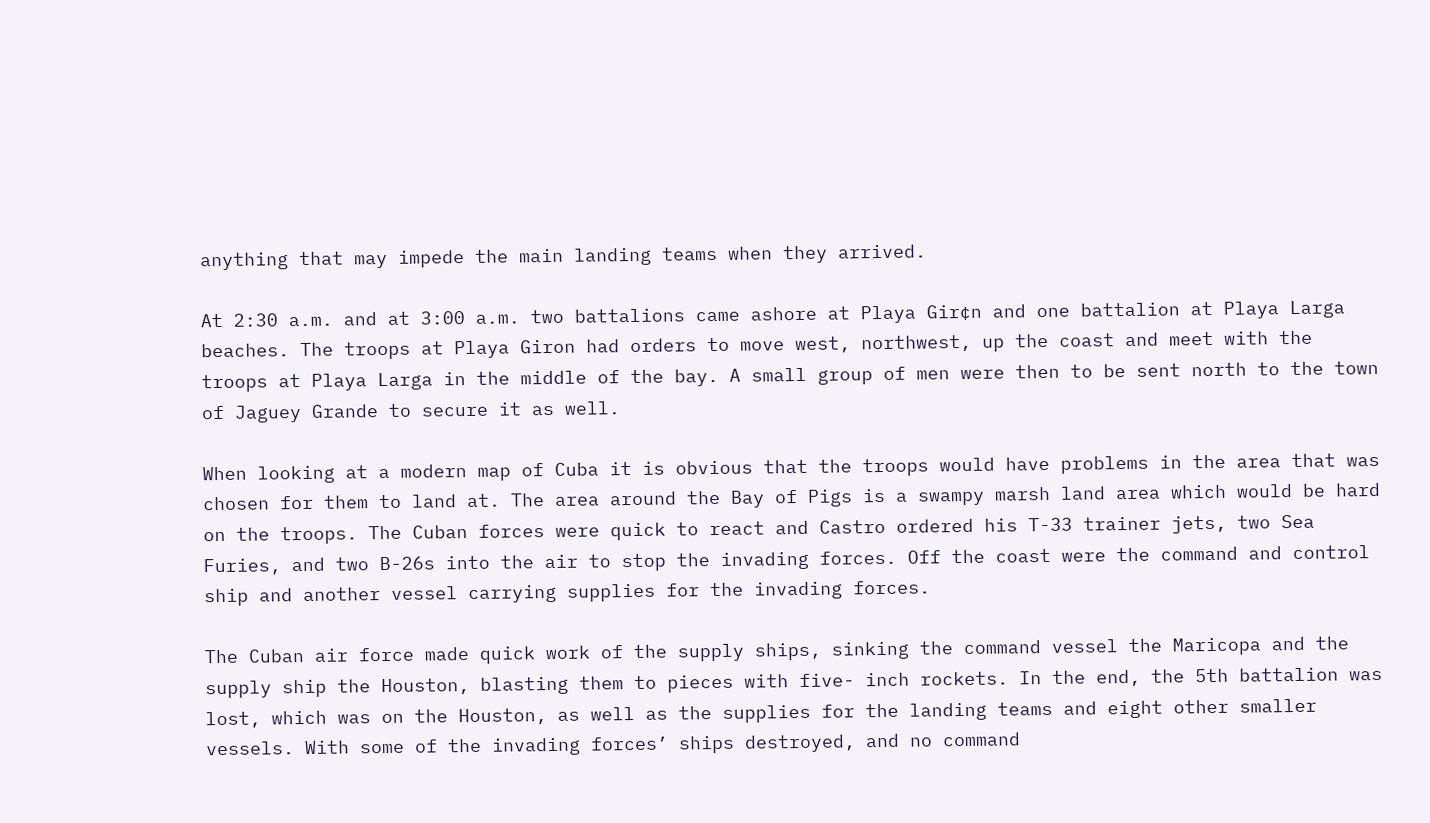anything that may impede the main landing teams when they arrived.

At 2:30 a.m. and at 3:00 a.m. two battalions came ashore at Playa Gir¢n and one battalion at Playa Larga beaches. The troops at Playa Giron had orders to move west, northwest, up the coast and meet with the troops at Playa Larga in the middle of the bay. A small group of men were then to be sent north to the town of Jaguey Grande to secure it as well.

When looking at a modern map of Cuba it is obvious that the troops would have problems in the area that was chosen for them to land at. The area around the Bay of Pigs is a swampy marsh land area which would be hard on the troops. The Cuban forces were quick to react and Castro ordered his T-33 trainer jets, two Sea Furies, and two B-26s into the air to stop the invading forces. Off the coast were the command and control ship and another vessel carrying supplies for the invading forces.

The Cuban air force made quick work of the supply ships, sinking the command vessel the Maricopa and the supply ship the Houston, blasting them to pieces with five- inch rockets. In the end, the 5th battalion was lost, which was on the Houston, as well as the supplies for the landing teams and eight other smaller vessels. With some of the invading forces’ ships destroyed, and no command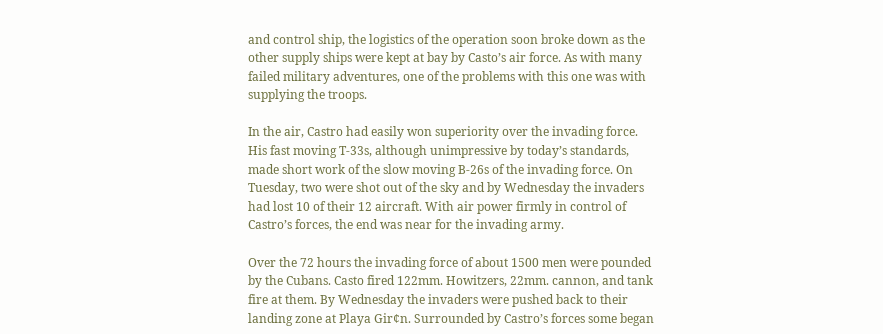and control ship, the logistics of the operation soon broke down as the other supply ships were kept at bay by Casto’s air force. As with many failed military adventures, one of the problems with this one was with supplying the troops.

In the air, Castro had easily won superiority over the invading force. His fast moving T-33s, although unimpressive by today’s standards, made short work of the slow moving B-26s of the invading force. On Tuesday, two were shot out of the sky and by Wednesday the invaders had lost 10 of their 12 aircraft. With air power firmly in control of Castro’s forces, the end was near for the invading army.

Over the 72 hours the invading force of about 1500 men were pounded by the Cubans. Casto fired 122mm. Howitzers, 22mm. cannon, and tank fire at them. By Wednesday the invaders were pushed back to their landing zone at Playa Gir¢n. Surrounded by Castro’s forces some began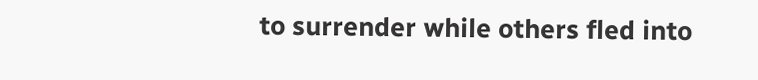to surrender while others fled into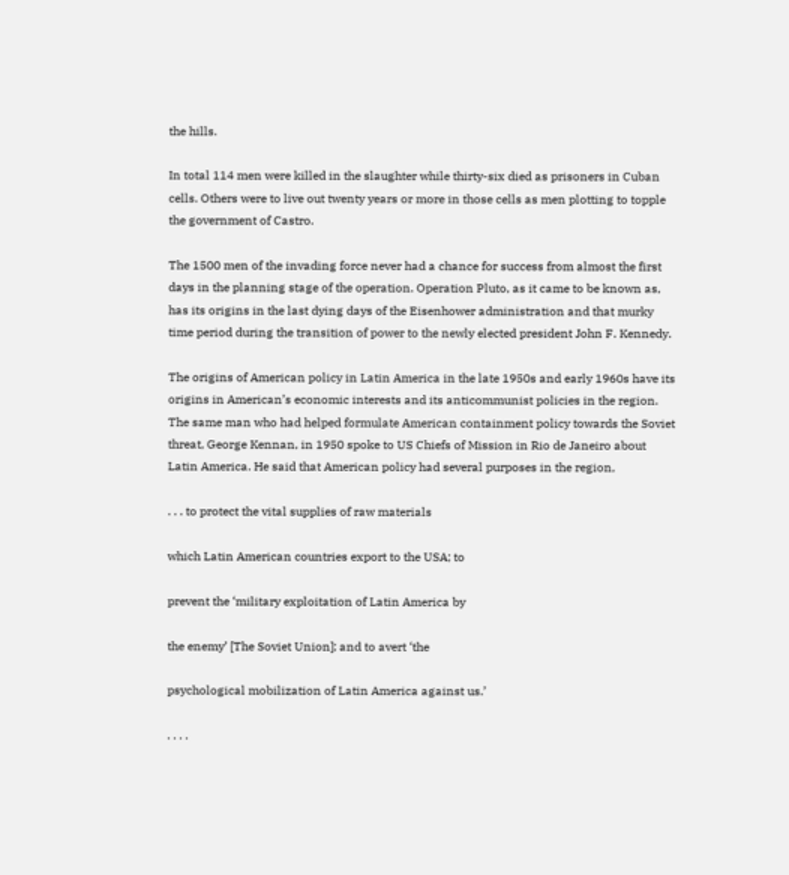the hills.

In total 114 men were killed in the slaughter while thirty-six died as prisoners in Cuban cells. Others were to live out twenty years or more in those cells as men plotting to topple the government of Castro.

The 1500 men of the invading force never had a chance for success from almost the first days in the planning stage of the operation. Operation Pluto, as it came to be known as, has its origins in the last dying days of the Eisenhower administration and that murky time period during the transition of power to the newly elected president John F. Kennedy.

The origins of American policy in Latin America in the late 1950s and early 1960s have its origins in American’s economic interests and its anticommunist policies in the region. The same man who had helped formulate American containment policy towards the Soviet threat, George Kennan, in 1950 spoke to US Chiefs of Mission in Rio de Janeiro about Latin America. He said that American policy had several purposes in the region,

. . . to protect the vital supplies of raw materials

which Latin American countries export to the USA; to

prevent the ‘military exploitation of Latin America by

the enemy’ [The Soviet Union]; and to avert ‘the

psychological mobilization of Latin America against us.’

. . . .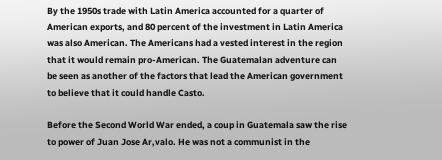By the 1950s trade with Latin America accounted for a quarter of American exports, and 80 percent of the investment in Latin America was also American. The Americans had a vested interest in the region that it would remain pro-American. The Guatemalan adventure can be seen as another of the factors that lead the American government to believe that it could handle Casto.

Before the Second World War ended, a coup in Guatemala saw the rise to power of Juan Jose Ar‚valo. He was not a communist in the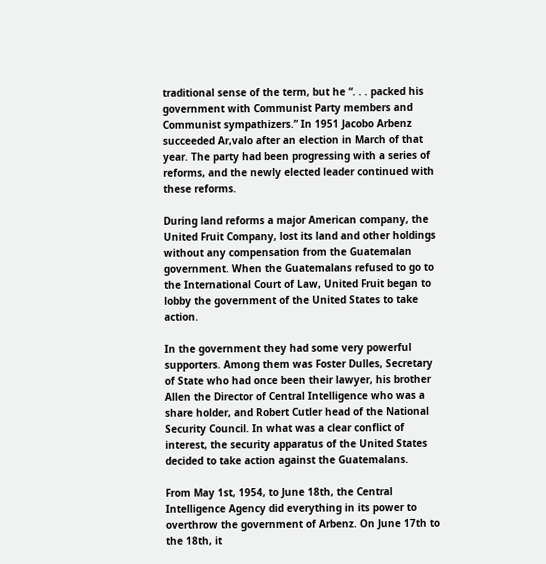traditional sense of the term, but he “. . . packed his government with Communist Party members and Communist sympathizers.” In 1951 Jacobo Arbenz succeeded Ar‚valo after an election in March of that year. The party had been progressing with a series of reforms, and the newly elected leader continued with these reforms.

During land reforms a major American company, the United Fruit Company, lost its land and other holdings without any compensation from the Guatemalan government. When the Guatemalans refused to go to the International Court of Law, United Fruit began to lobby the government of the United States to take action.

In the government they had some very powerful supporters. Among them was Foster Dulles, Secretary of State who had once been their lawyer, his brother Allen the Director of Central Intelligence who was a share holder, and Robert Cutler head of the National Security Council. In what was a clear conflict of interest, the security apparatus of the United States decided to take action against the Guatemalans.

From May 1st, 1954, to June 18th, the Central Intelligence Agency did everything in its power to overthrow the government of Arbenz. On June 17th to the 18th, it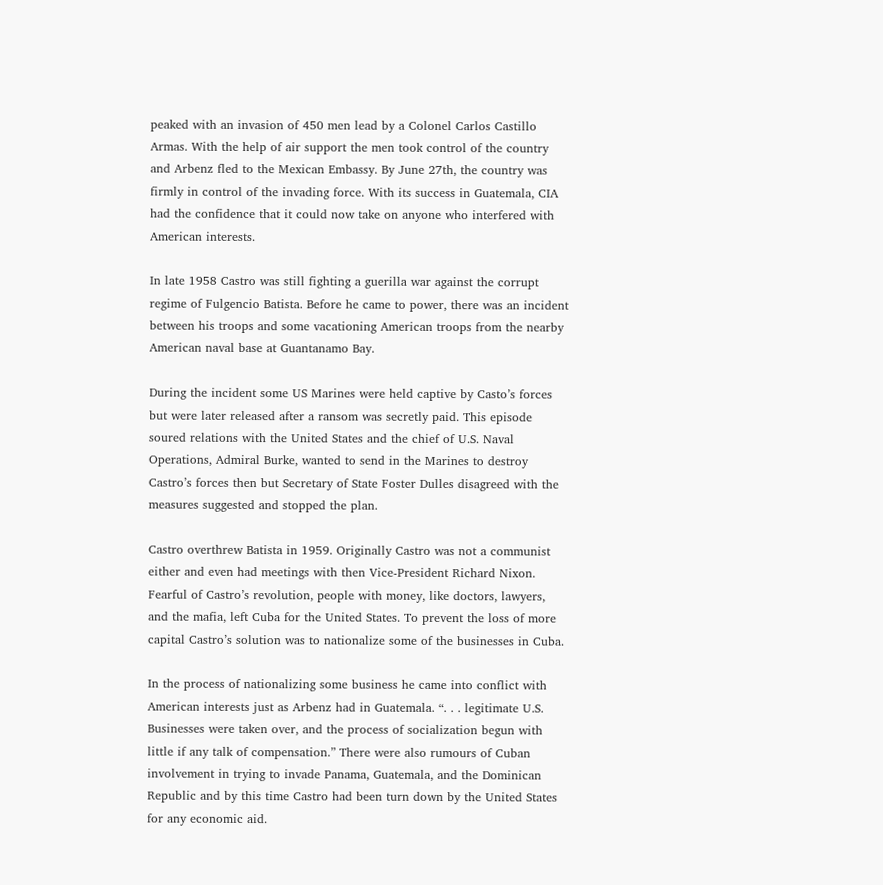peaked with an invasion of 450 men lead by a Colonel Carlos Castillo Armas. With the help of air support the men took control of the country and Arbenz fled to the Mexican Embassy. By June 27th, the country was firmly in control of the invading force. With its success in Guatemala, CIA had the confidence that it could now take on anyone who interfered with American interests.

In late 1958 Castro was still fighting a guerilla war against the corrupt regime of Fulgencio Batista. Before he came to power, there was an incident between his troops and some vacationing American troops from the nearby American naval base at Guantanamo Bay.

During the incident some US Marines were held captive by Casto’s forces but were later released after a ransom was secretly paid. This episode soured relations with the United States and the chief of U.S. Naval Operations, Admiral Burke, wanted to send in the Marines to destroy Castro’s forces then but Secretary of State Foster Dulles disagreed with the measures suggested and stopped the plan.

Castro overthrew Batista in 1959. Originally Castro was not a communist either and even had meetings with then Vice-President Richard Nixon. Fearful of Castro’s revolution, people with money, like doctors, lawyers, and the mafia, left Cuba for the United States. To prevent the loss of more capital Castro’s solution was to nationalize some of the businesses in Cuba.

In the process of nationalizing some business he came into conflict with American interests just as Arbenz had in Guatemala. “. . . legitimate U.S. Businesses were taken over, and the process of socialization begun with little if any talk of compensation.” There were also rumours of Cuban involvement in trying to invade Panama, Guatemala, and the Dominican Republic and by this time Castro had been turn down by the United States for any economic aid.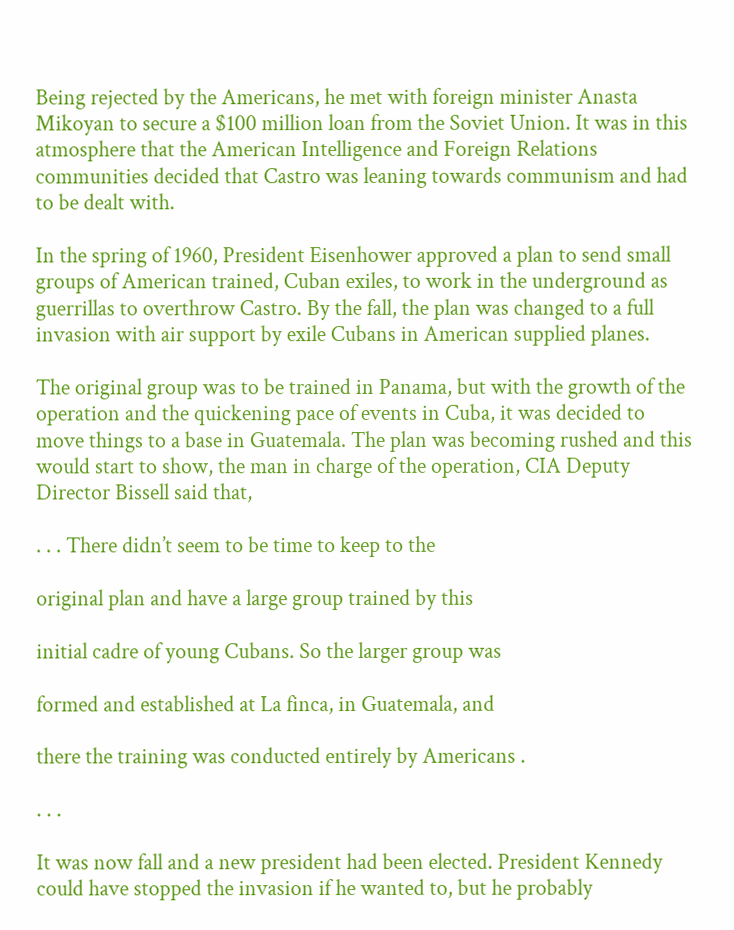Being rejected by the Americans, he met with foreign minister Anasta Mikoyan to secure a $100 million loan from the Soviet Union. It was in this atmosphere that the American Intelligence and Foreign Relations communities decided that Castro was leaning towards communism and had to be dealt with.

In the spring of 1960, President Eisenhower approved a plan to send small groups of American trained, Cuban exiles, to work in the underground as guerrillas to overthrow Castro. By the fall, the plan was changed to a full invasion with air support by exile Cubans in American supplied planes.

The original group was to be trained in Panama, but with the growth of the operation and the quickening pace of events in Cuba, it was decided to move things to a base in Guatemala. The plan was becoming rushed and this would start to show, the man in charge of the operation, CIA Deputy Director Bissell said that,

. . . There didn’t seem to be time to keep to the

original plan and have a large group trained by this

initial cadre of young Cubans. So the larger group was

formed and established at La finca, in Guatemala, and

there the training was conducted entirely by Americans .

. . .

It was now fall and a new president had been elected. President Kennedy could have stopped the invasion if he wanted to, but he probably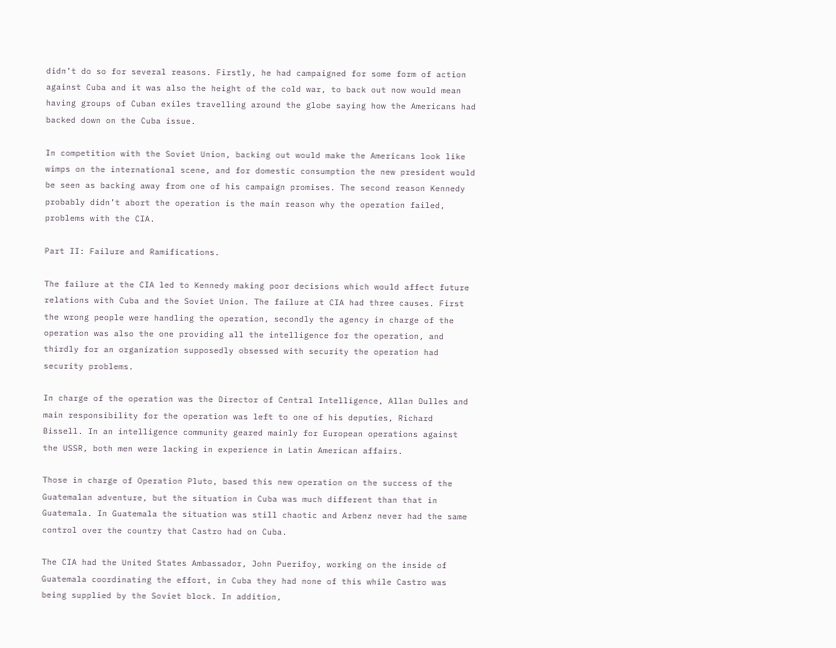didn’t do so for several reasons. Firstly, he had campaigned for some form of action against Cuba and it was also the height of the cold war, to back out now would mean having groups of Cuban exiles travelling around the globe saying how the Americans had backed down on the Cuba issue.

In competition with the Soviet Union, backing out would make the Americans look like wimps on the international scene, and for domestic consumption the new president would be seen as backing away from one of his campaign promises. The second reason Kennedy probably didn’t abort the operation is the main reason why the operation failed, problems with the CIA.

Part II: Failure and Ramifications.

The failure at the CIA led to Kennedy making poor decisions which would affect future relations with Cuba and the Soviet Union. The failure at CIA had three causes. First the wrong people were handling the operation, secondly the agency in charge of the operation was also the one providing all the intelligence for the operation, and thirdly for an organization supposedly obsessed with security the operation had security problems.

In charge of the operation was the Director of Central Intelligence, Allan Dulles and main responsibility for the operation was left to one of his deputies, Richard Bissell. In an intelligence community geared mainly for European operations against the USSR, both men were lacking in experience in Latin American affairs.

Those in charge of Operation Pluto, based this new operation on the success of the Guatemalan adventure, but the situation in Cuba was much different than that in Guatemala. In Guatemala the situation was still chaotic and Arbenz never had the same control over the country that Castro had on Cuba.

The CIA had the United States Ambassador, John Puerifoy, working on the inside of Guatemala coordinating the effort, in Cuba they had none of this while Castro was being supplied by the Soviet block. In addition,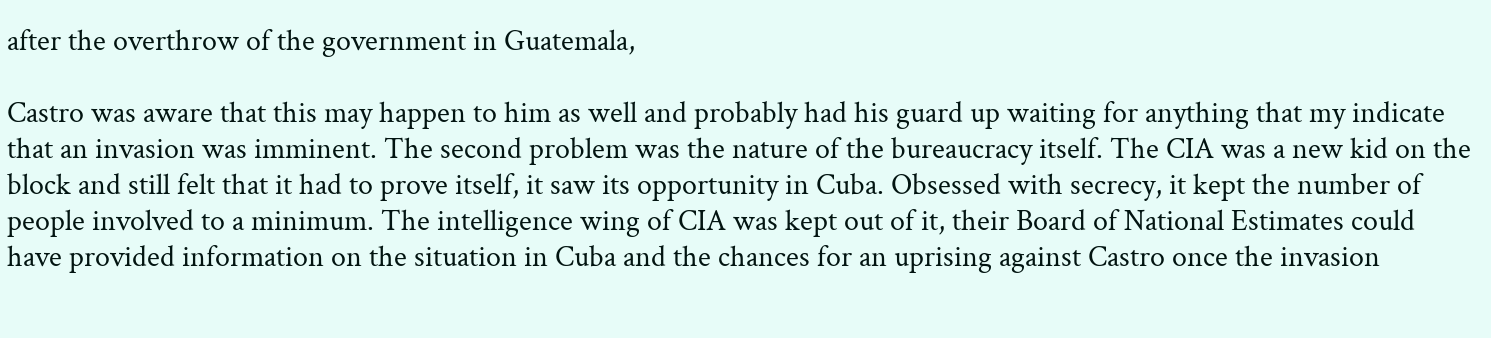after the overthrow of the government in Guatemala,

Castro was aware that this may happen to him as well and probably had his guard up waiting for anything that my indicate that an invasion was imminent. The second problem was the nature of the bureaucracy itself. The CIA was a new kid on the block and still felt that it had to prove itself, it saw its opportunity in Cuba. Obsessed with secrecy, it kept the number of people involved to a minimum. The intelligence wing of CIA was kept out of it, their Board of National Estimates could have provided information on the situation in Cuba and the chances for an uprising against Castro once the invasion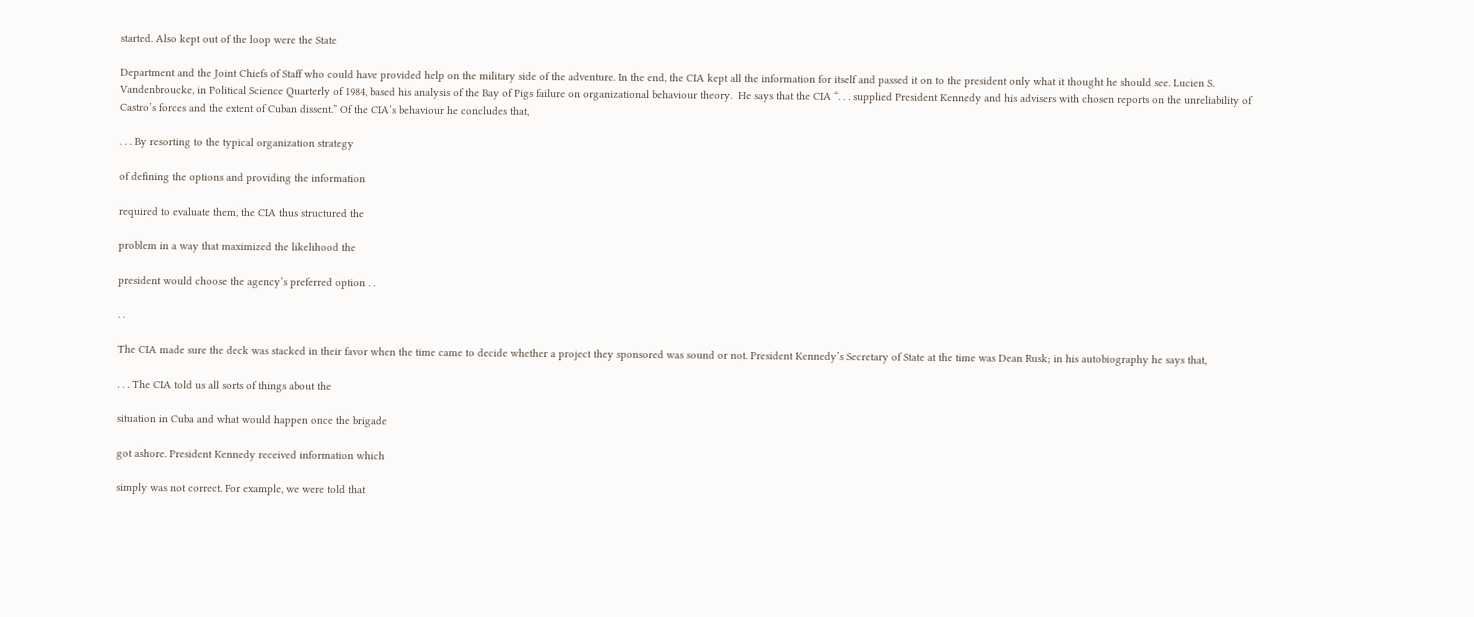started. Also kept out of the loop were the State

Department and the Joint Chiefs of Staff who could have provided help on the military side of the adventure. In the end, the CIA kept all the information for itself and passed it on to the president only what it thought he should see. Lucien S. Vandenbroucke, in Political Science Quarterly of 1984, based his analysis of the Bay of Pigs failure on organizational behaviour theory.  He says that the CIA “. . . supplied President Kennedy and his advisers with chosen reports on the unreliability of Castro’s forces and the extent of Cuban dissent.” Of the CIA’s behaviour he concludes that,

. . . By resorting to the typical organization strategy

of defining the options and providing the information

required to evaluate them, the CIA thus structured the

problem in a way that maximized the likelihood the

president would choose the agency’s preferred option . .

. .

The CIA made sure the deck was stacked in their favor when the time came to decide whether a project they sponsored was sound or not. President Kennedy’s Secretary of State at the time was Dean Rusk; in his autobiography he says that,

. . . The CIA told us all sorts of things about the

situation in Cuba and what would happen once the brigade

got ashore. President Kennedy received information which

simply was not correct. For example, we were told that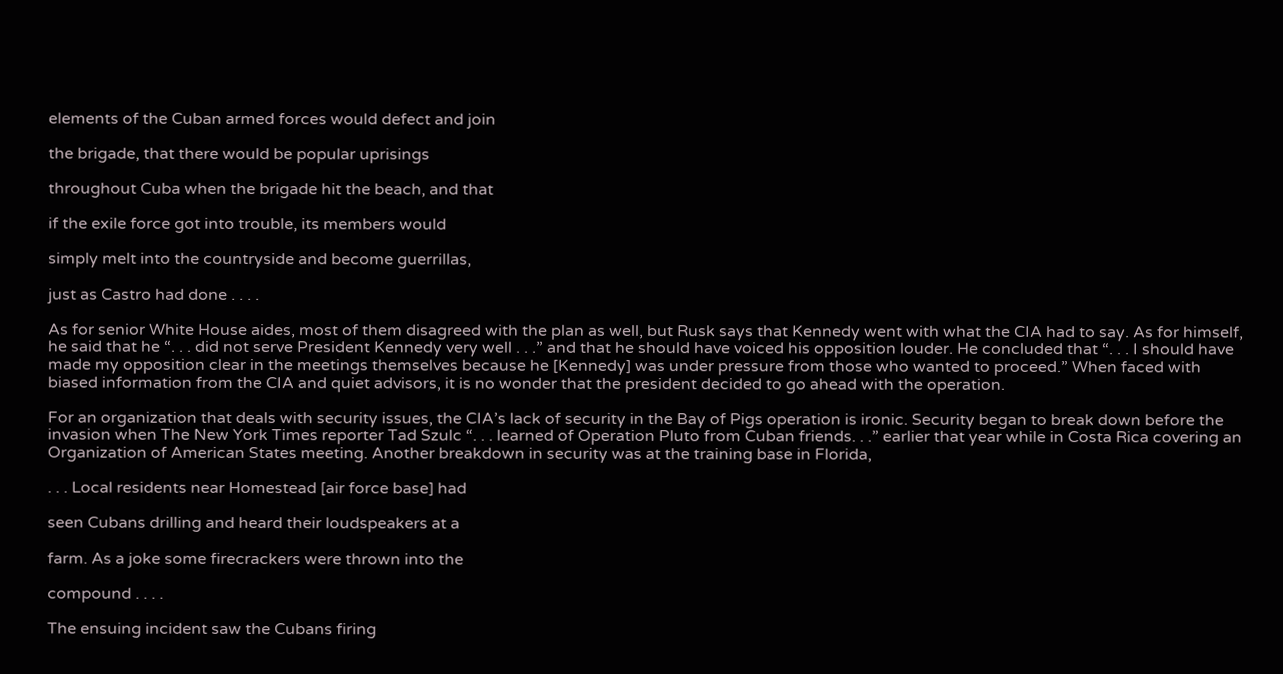elements of the Cuban armed forces would defect and join

the brigade, that there would be popular uprisings

throughout Cuba when the brigade hit the beach, and that

if the exile force got into trouble, its members would

simply melt into the countryside and become guerrillas,

just as Castro had done . . . .

As for senior White House aides, most of them disagreed with the plan as well, but Rusk says that Kennedy went with what the CIA had to say. As for himself, he said that he “. . . did not serve President Kennedy very well . . .” and that he should have voiced his opposition louder. He concluded that “. . . I should have made my opposition clear in the meetings themselves because he [Kennedy] was under pressure from those who wanted to proceed.” When faced with biased information from the CIA and quiet advisors, it is no wonder that the president decided to go ahead with the operation.

For an organization that deals with security issues, the CIA’s lack of security in the Bay of Pigs operation is ironic. Security began to break down before the invasion when The New York Times reporter Tad Szulc “. . . learned of Operation Pluto from Cuban friends. . .” earlier that year while in Costa Rica covering an Organization of American States meeting. Another breakdown in security was at the training base in Florida,

. . . Local residents near Homestead [air force base] had

seen Cubans drilling and heard their loudspeakers at a

farm. As a joke some firecrackers were thrown into the

compound . . . .

The ensuing incident saw the Cubans firing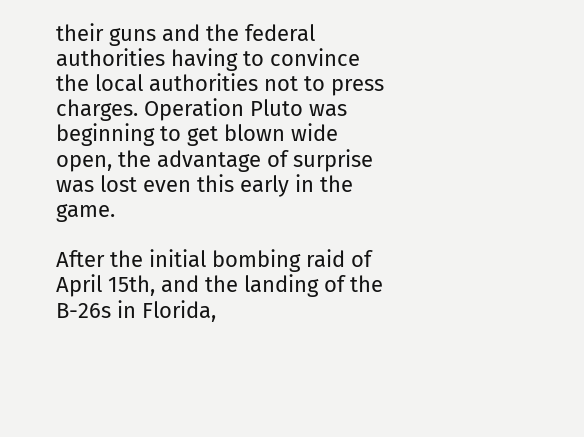their guns and the federal authorities having to convince the local authorities not to press charges. Operation Pluto was beginning to get blown wide open, the advantage of surprise was lost even this early in the game.

After the initial bombing raid of April 15th, and the landing of the B-26s in Florida,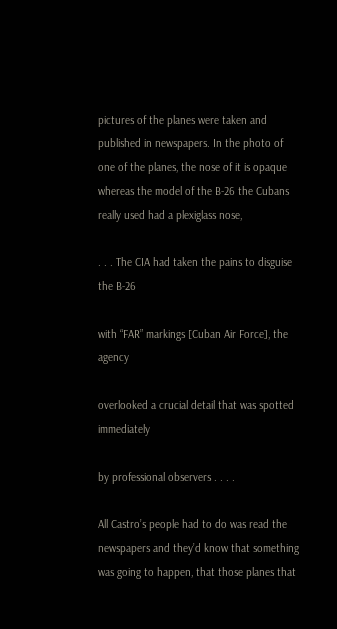pictures of the planes were taken and published in newspapers. In the photo of one of the planes, the nose of it is opaque whereas the model of the B-26 the Cubans really used had a plexiglass nose,

. . . The CIA had taken the pains to disguise the B-26

with “FAR” markings [Cuban Air Force], the agency

overlooked a crucial detail that was spotted immediately

by professional observers . . . .

All Castro’s people had to do was read the newspapers and they’d know that something was going to happen, that those planes that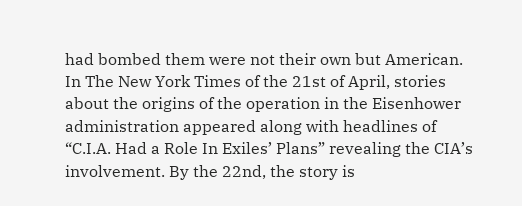had bombed them were not their own but American. In The New York Times of the 21st of April, stories about the origins of the operation in the Eisenhower administration appeared along with headlines of “C.I.A. Had a Role In Exiles’ Plans” revealing the CIA’s involvement. By the 22nd, the story is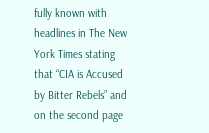fully known with headlines in The New York Times stating that “CIA is Accused by Bitter Rebels” and on the second page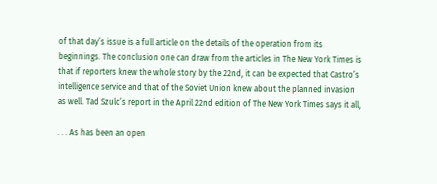of that day’s issue is a full article on the details of the operation from its beginnings. The conclusion one can draw from the articles in The New York Times is that if reporters knew the whole story by the 22nd, it can be expected that Castro’s intelligence service and that of the Soviet Union knew about the planned invasion as well. Tad Szulc’s report in the April 22nd edition of The New York Times says it all,

. . . As has been an open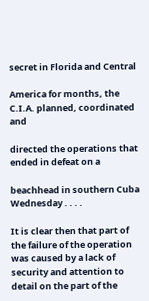secret in Florida and Central

America for months, the C.I.A. planned, coordinated and

directed the operations that ended in defeat on a

beachhead in southern Cuba Wednesday . . . .

It is clear then that part of the failure of the operation was caused by a lack of security and attention to detail on the part of the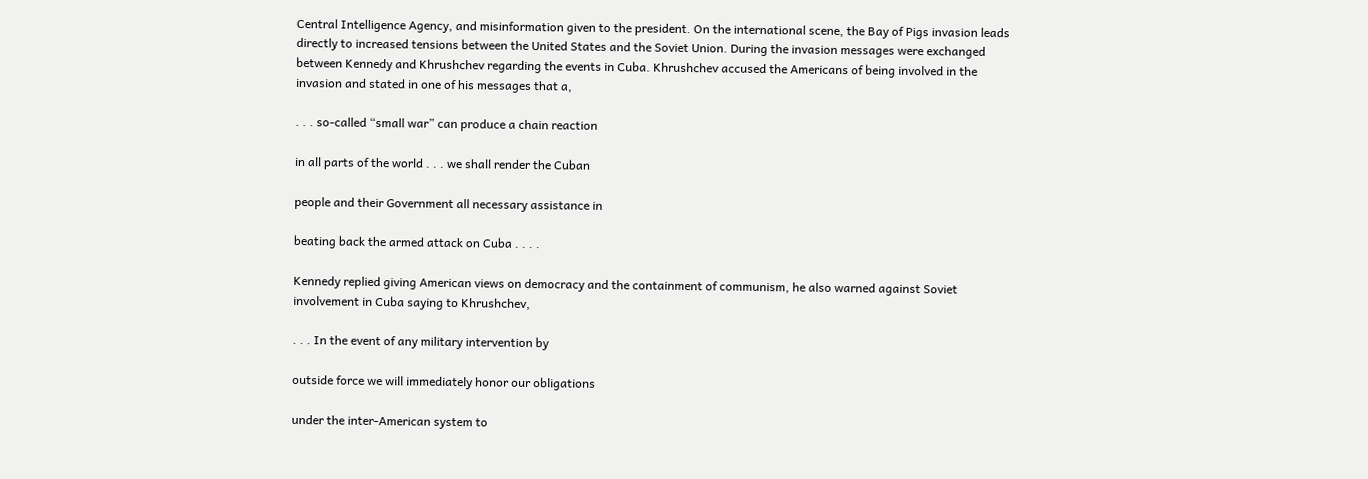Central Intelligence Agency, and misinformation given to the president. On the international scene, the Bay of Pigs invasion leads directly to increased tensions between the United States and the Soviet Union. During the invasion messages were exchanged between Kennedy and Khrushchev regarding the events in Cuba. Khrushchev accused the Americans of being involved in the invasion and stated in one of his messages that a,

. . . so-called “small war” can produce a chain reaction

in all parts of the world . . . we shall render the Cuban

people and their Government all necessary assistance in

beating back the armed attack on Cuba . . . .

Kennedy replied giving American views on democracy and the containment of communism, he also warned against Soviet involvement in Cuba saying to Khrushchev,

. . . In the event of any military intervention by

outside force we will immediately honor our obligations

under the inter-American system to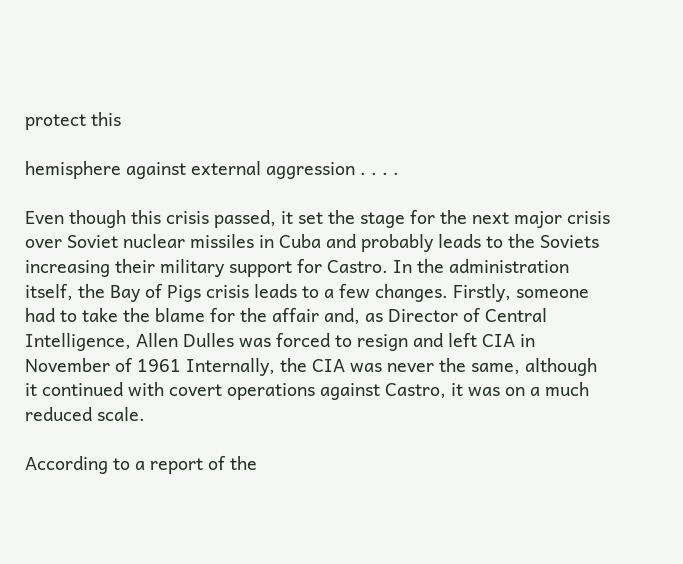protect this

hemisphere against external aggression . . . .

Even though this crisis passed, it set the stage for the next major crisis over Soviet nuclear missiles in Cuba and probably leads to the Soviets increasing their military support for Castro. In the administration itself, the Bay of Pigs crisis leads to a few changes. Firstly, someone had to take the blame for the affair and, as Director of Central Intelligence, Allen Dulles was forced to resign and left CIA in November of 1961 Internally, the CIA was never the same, although it continued with covert operations against Castro, it was on a much reduced scale.

According to a report of the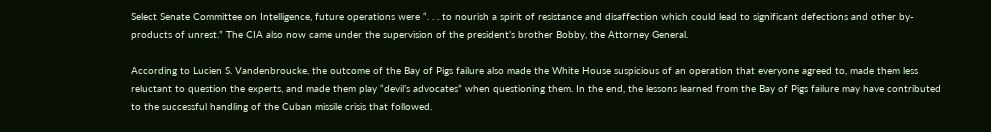Select Senate Committee on Intelligence, future operations were “. . . to nourish a spirit of resistance and disaffection which could lead to significant defections and other by-products of unrest.” The CIA also now came under the supervision of the president’s brother Bobby, the Attorney General.

According to Lucien S. Vandenbroucke, the outcome of the Bay of Pigs failure also made the White House suspicious of an operation that everyone agreed to, made them less reluctant to question the experts, and made them play “devil’s advocates” when questioning them. In the end, the lessons learned from the Bay of Pigs failure may have contributed to the successful handling of the Cuban missile crisis that followed.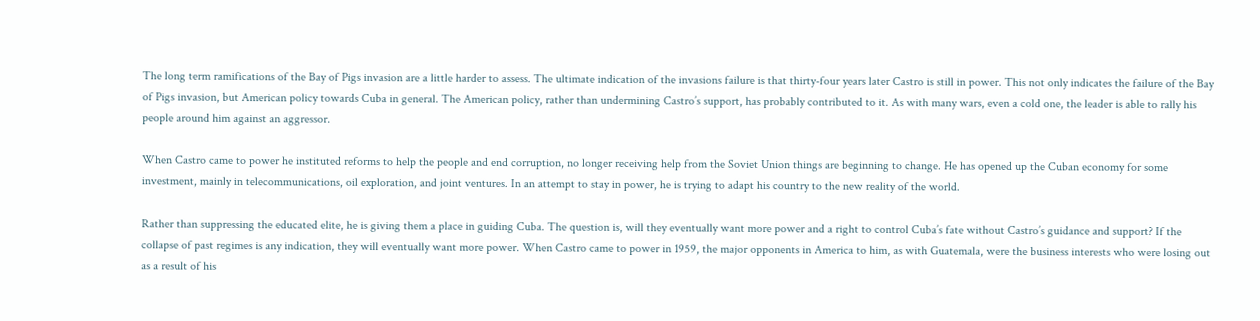The long term ramifications of the Bay of Pigs invasion are a little harder to assess. The ultimate indication of the invasions failure is that thirty-four years later Castro is still in power. This not only indicates the failure of the Bay of Pigs invasion, but American policy towards Cuba in general. The American policy, rather than undermining Castro’s support, has probably contributed to it. As with many wars, even a cold one, the leader is able to rally his people around him against an aggressor.

When Castro came to power he instituted reforms to help the people and end corruption, no longer receiving help from the Soviet Union things are beginning to change. He has opened up the Cuban economy for some investment, mainly in telecommunications, oil exploration, and joint ventures. In an attempt to stay in power, he is trying to adapt his country to the new reality of the world.

Rather than suppressing the educated elite, he is giving them a place in guiding Cuba. The question is, will they eventually want more power and a right to control Cuba’s fate without Castro’s guidance and support? If the collapse of past regimes is any indication, they will eventually want more power. When Castro came to power in 1959, the major opponents in America to him, as with Guatemala, were the business interests who were losing out as a result of his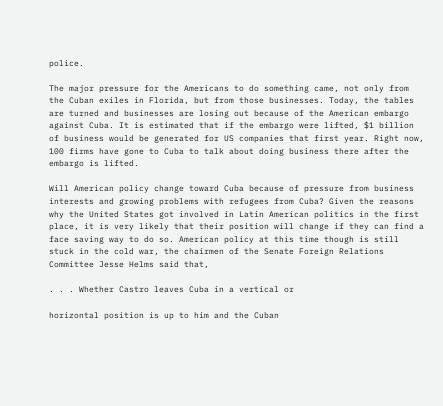police.

The major pressure for the Americans to do something came, not only from the Cuban exiles in Florida, but from those businesses. Today, the tables are turned and businesses are losing out because of the American embargo against Cuba. It is estimated that if the embargo were lifted, $1 billion of business would be generated for US companies that first year. Right now, 100 firms have gone to Cuba to talk about doing business there after the embargo is lifted.

Will American policy change toward Cuba because of pressure from business interests and growing problems with refugees from Cuba? Given the reasons why the United States got involved in Latin American politics in the first place, it is very likely that their position will change if they can find a face saving way to do so. American policy at this time though is still stuck in the cold war, the chairmen of the Senate Foreign Relations Committee Jesse Helms said that,

. . . Whether Castro leaves Cuba in a vertical or

horizontal position is up to him and the Cuban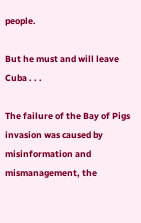people.

But he must and will leave Cuba . . .

The failure of the Bay of Pigs invasion was caused by misinformation and mismanagement, the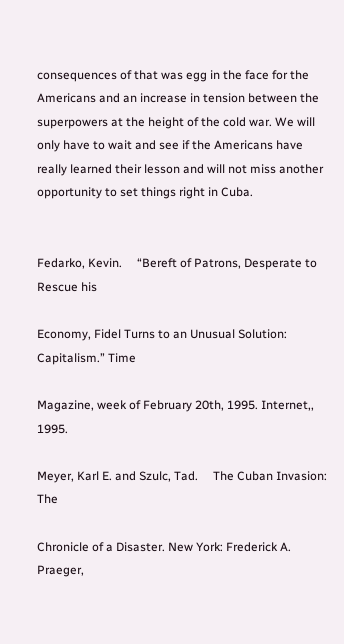consequences of that was egg in the face for the Americans and an increase in tension between the superpowers at the height of the cold war. We will only have to wait and see if the Americans have really learned their lesson and will not miss another opportunity to set things right in Cuba.


Fedarko, Kevin.     “Bereft of Patrons, Desperate to Rescue his

Economy, Fidel Turns to an Unusual Solution: Capitalism.” Time

Magazine, week of February 20th, 1995. Internet,, 1995.

Meyer, Karl E. and Szulc, Tad.     The Cuban Invasion: The

Chronicle of a Disaster. New York: Frederick A. Praeger,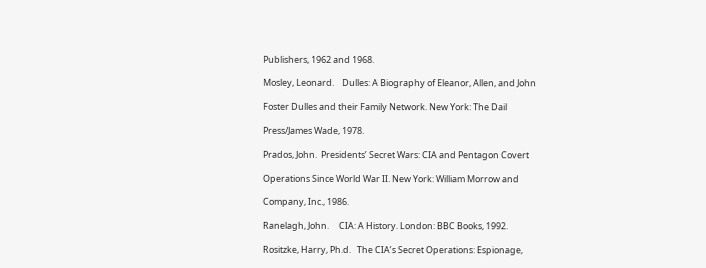Publishers, 1962 and 1968.

Mosley, Leonard.    Dulles: A Biography of Eleanor, Allen, and John

Foster Dulles and their Family Network. New York: The Dail

Press/James Wade, 1978.

Prados, John.  Presidents’ Secret Wars: CIA and Pentagon Covert

Operations Since World War II. New York: William Morrow and

Company, Inc., 1986.

Ranelagh, John.     CIA: A History. London: BBC Books, 1992.

Rositzke, Harry, Ph.d.   The CIA’s Secret Operations: Espionage,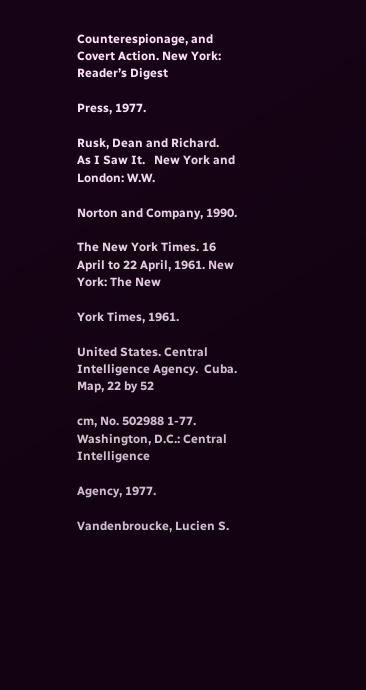Counterespionage, and Covert Action. New York: Reader’s Digest

Press, 1977.

Rusk, Dean and Richard.  As I Saw It.   New York and London: W.W.

Norton and Company, 1990.

The New York Times. 16 April to 22 April, 1961. New York: The New

York Times, 1961.

United States. Central Intelligence Agency.  Cuba. Map, 22 by 52

cm, No. 502988 1-77. Washington, D.C.: Central Intelligence

Agency, 1977.

Vandenbroucke, Lucien S.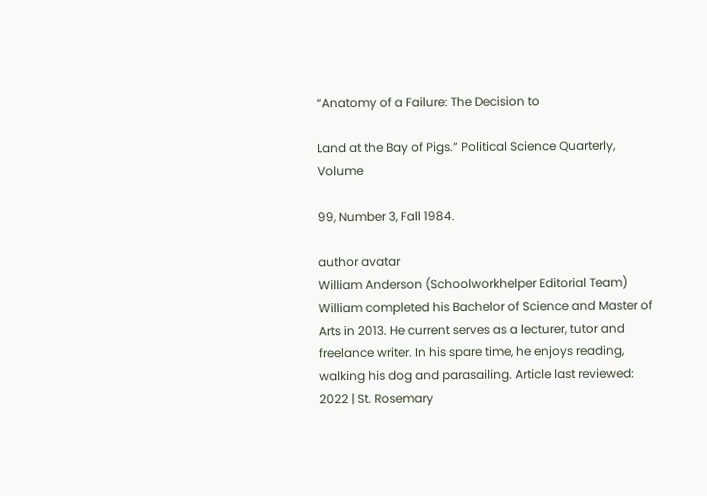“Anatomy of a Failure: The Decision to

Land at the Bay of Pigs.” Political Science Quarterly, Volume

99, Number 3, Fall 1984.

author avatar
William Anderson (Schoolworkhelper Editorial Team)
William completed his Bachelor of Science and Master of Arts in 2013. He current serves as a lecturer, tutor and freelance writer. In his spare time, he enjoys reading, walking his dog and parasailing. Article last reviewed: 2022 | St. Rosemary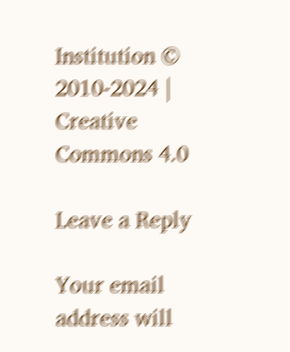Institution © 2010-2024 | Creative Commons 4.0

Leave a Reply

Your email address will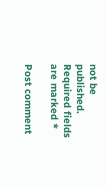not be published. Required fields are marked *

Post comment